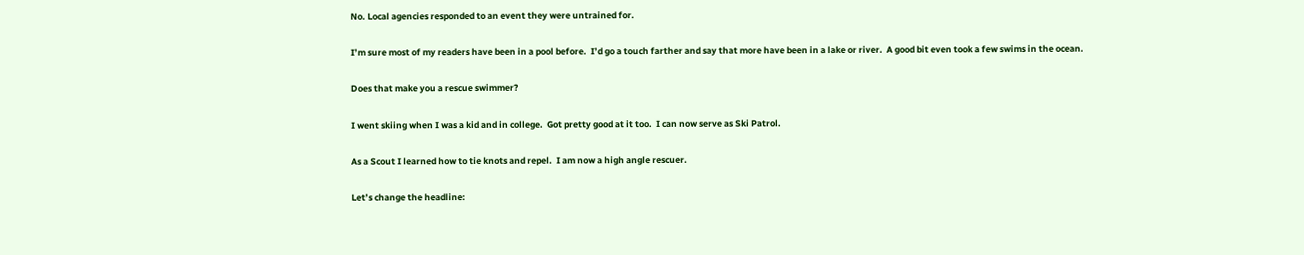No. Local agencies responded to an event they were untrained for.

I’m sure most of my readers have been in a pool before.  I’d go a touch farther and say that more have been in a lake or river.  A good bit even took a few swims in the ocean.

Does that make you a rescue swimmer?

I went skiing when I was a kid and in college.  Got pretty good at it too.  I can now serve as Ski Patrol.

As a Scout I learned how to tie knots and repel.  I am now a high angle rescuer.

Let’s change the headline: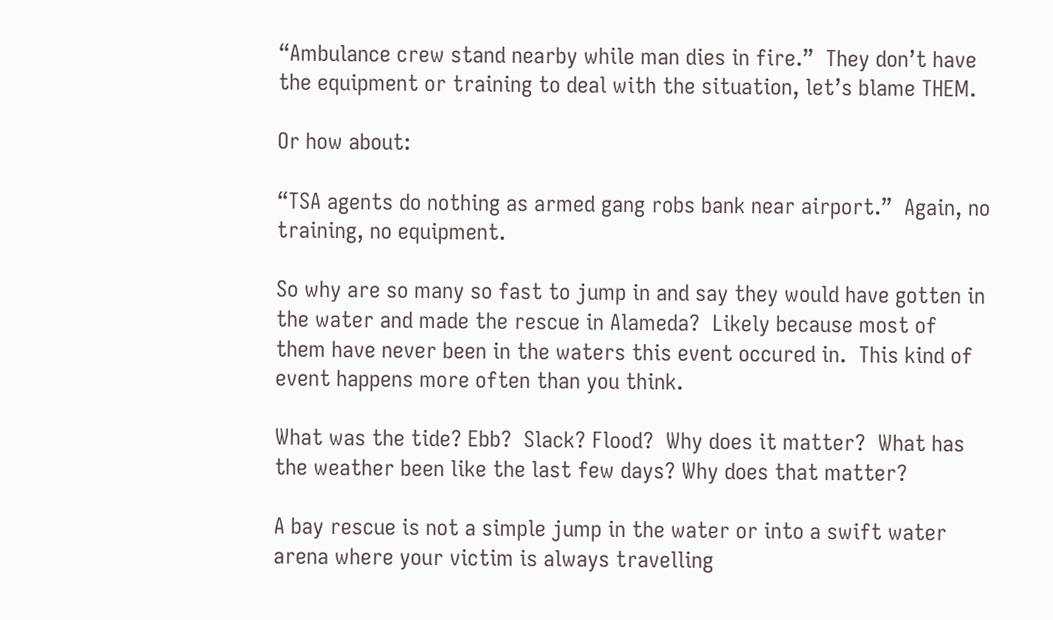“Ambulance crew stand nearby while man dies in fire.”  They don’t have the equipment or training to deal with the situation, let’s blame THEM.

Or how about:

“TSA agents do nothing as armed gang robs bank near airport.”  Again, no training, no equipment.

So why are so many so fast to jump in and say they would have gotten in the water and made the rescue in Alameda?  Likely because most of them have never been in the waters this event occured in.  This kind of event happens more often than you think.

What was the tide? Ebb?  Slack? Flood?  Why does it matter?  What has the weather been like the last few days? Why does that matter?

A bay rescue is not a simple jump in the water or into a swift water arena where your victim is always travelling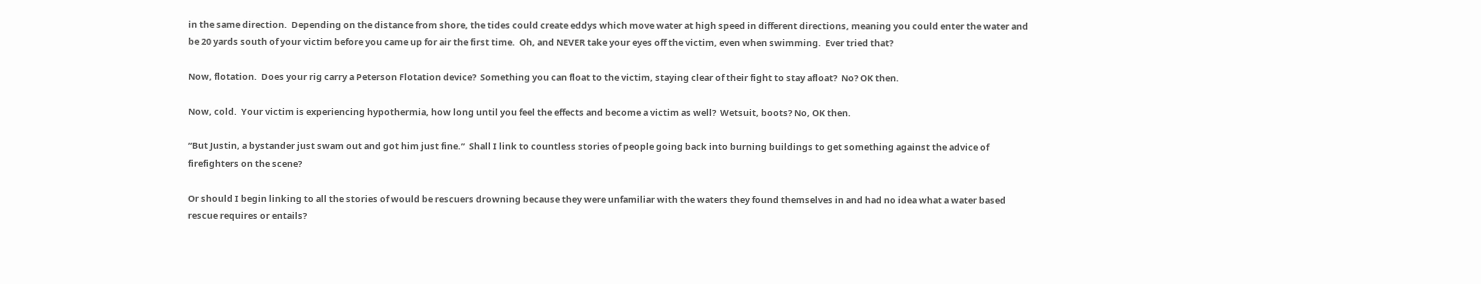in the same direction.  Depending on the distance from shore, the tides could create eddys which move water at high speed in different directions, meaning you could enter the water and be 20 yards south of your victim before you came up for air the first time.  Oh, and NEVER take your eyes off the victim, even when swimming.  Ever tried that?

Now, flotation.  Does your rig carry a Peterson Flotation device?  Something you can float to the victim, staying clear of their fight to stay afloat?  No? OK then.

Now, cold.  Your victim is experiencing hypothermia, how long until you feel the effects and become a victim as well?  Wetsuit, boots? No, OK then.

“But Justin, a bystander just swam out and got him just fine.”  Shall I link to countless stories of people going back into burning buildings to get something against the advice of firefighters on the scene?

Or should I begin linking to all the stories of would be rescuers drowning because they were unfamiliar with the waters they found themselves in and had no idea what a water based rescue requires or entails?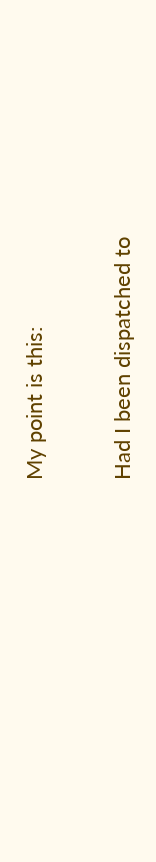My point is this:

Had I been dispatched to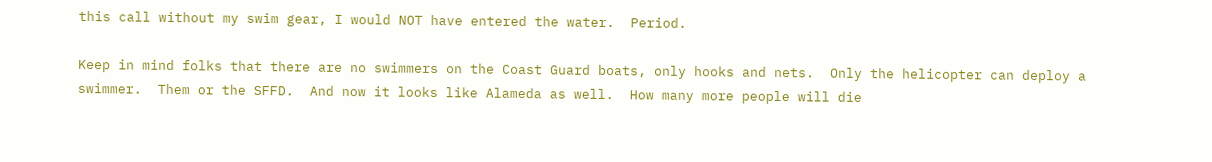this call without my swim gear, I would NOT have entered the water.  Period.

Keep in mind folks that there are no swimmers on the Coast Guard boats, only hooks and nets.  Only the helicopter can deploy a swimmer.  Them or the SFFD.  And now it looks like Alameda as well.  How many more people will die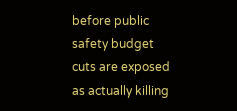before public safety budget cuts are exposed as actually killing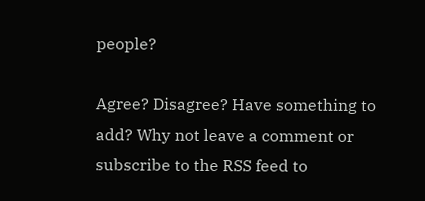people?

Agree? Disagree? Have something to add? Why not leave a comment or subscribe to the RSS feed to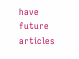have future articles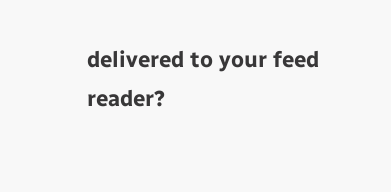delivered to your feed reader?